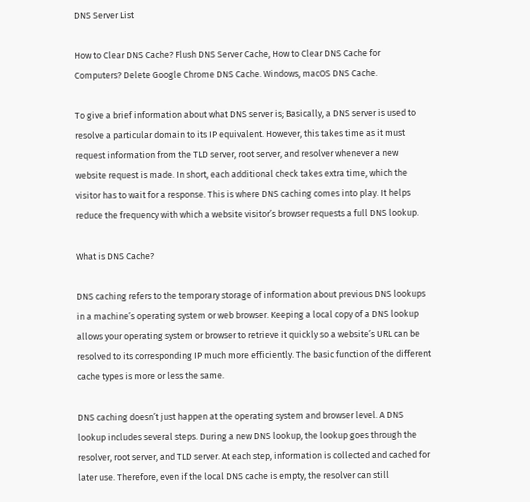DNS Server List

How to Clear DNS Cache? Flush DNS Server Cache, How to Clear DNS Cache for Computers? Delete Google Chrome DNS Cache. Windows, macOS DNS Cache.

To give a brief information about what DNS server is; Basically, a DNS server is used to resolve a particular domain to its IP equivalent. However, this takes time as it must request information from the TLD server, root server, and resolver whenever a new website request is made. In short, each additional check takes extra time, which the visitor has to wait for a response. This is where DNS caching comes into play. It helps reduce the frequency with which a website visitor’s browser requests a full DNS lookup.

What is DNS Cache?

DNS caching refers to the temporary storage of information about previous DNS lookups in a machine’s operating system or web browser. Keeping a local copy of a DNS lookup allows your operating system or browser to retrieve it quickly so a website’s URL can be resolved to its corresponding IP much more efficiently. The basic function of the different cache types is more or less the same.

DNS caching doesn’t just happen at the operating system and browser level. A DNS lookup includes several steps. During a new DNS lookup, the lookup goes through the resolver, root server, and TLD server. At each step, information is collected and cached for later use. Therefore, even if the local DNS cache is empty, the resolver can still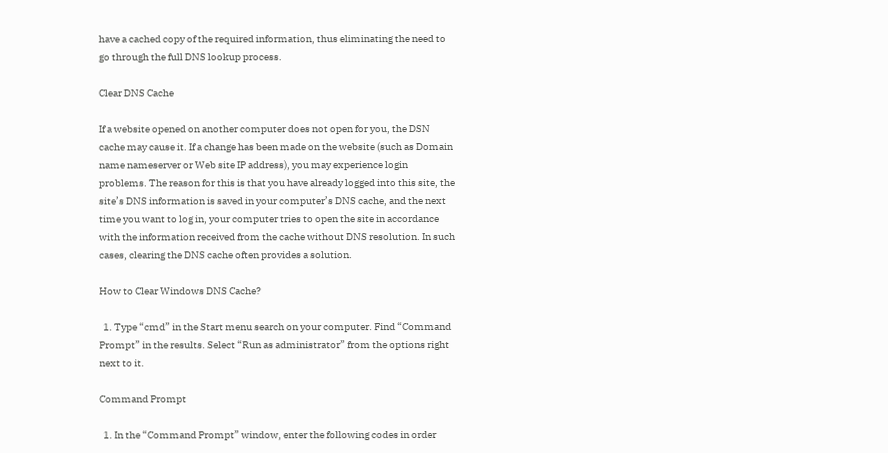have a cached copy of the required information, thus eliminating the need to go through the full DNS lookup process.

Clear DNS Cache

If a website opened on another computer does not open for you, the DSN cache may cause it. If a change has been made on the website (such as Domain name nameserver or Web site IP address), you may experience login problems. The reason for this is that you have already logged into this site, the site’s DNS information is saved in your computer’s DNS cache, and the next time you want to log in, your computer tries to open the site in accordance with the information received from the cache without DNS resolution. In such cases, clearing the DNS cache often provides a solution.

How to Clear Windows DNS Cache?

  1. Type “cmd” in the Start menu search on your computer. Find “Command Prompt” in the results. Select “Run as administrator” from the options right next to it.

Command Prompt

  1. In the “Command Prompt” window, enter the following codes in order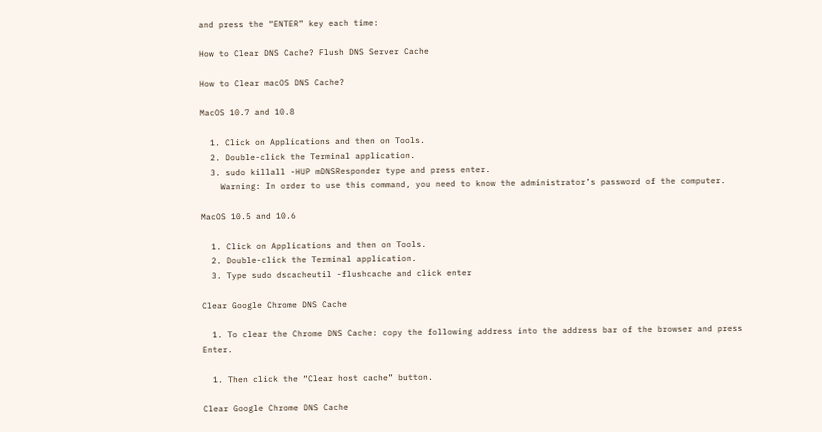and press the “ENTER” key each time:

How to Clear DNS Cache? Flush DNS Server Cache

How to Clear macOS DNS Cache?

MacOS 10.7 and 10.8

  1. Click on Applications and then on Tools.
  2. Double-click the Terminal application.
  3. sudo killall -HUP mDNSResponder type and press enter.
    Warning: In order to use this command, you need to know the administrator’s password of the computer.

MacOS 10.5 and 10.6

  1. Click on Applications and then on Tools.
  2. Double-click the Terminal application.
  3. Type sudo dscacheutil -flushcache and click enter

Clear Google Chrome DNS Cache

  1. To clear the Chrome DNS Cache: copy the following address into the address bar of the browser and press Enter.

  1. Then click the “Clear host cache” button.

Clear Google Chrome DNS Cache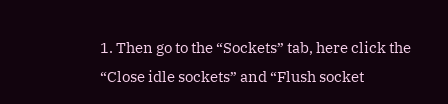1. Then go to the “Sockets” tab, here click the “Close idle sockets” and “Flush socket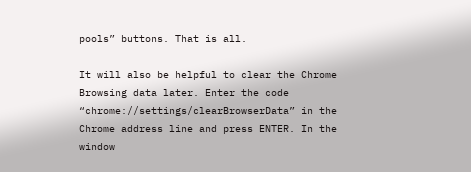pools” buttons. That is all.

It will also be helpful to clear the Chrome Browsing data later. Enter the code “chrome://settings/clearBrowserData” in the Chrome address line and press ENTER. In the window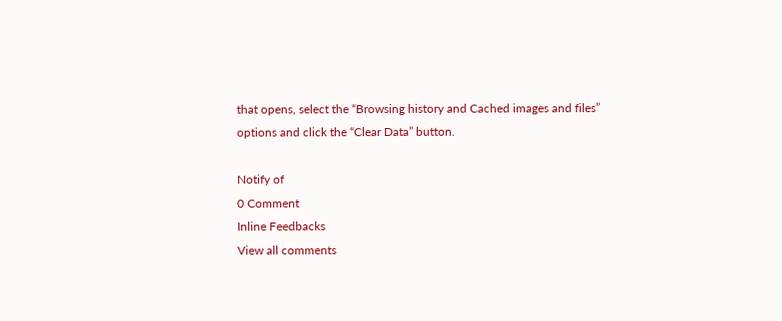that opens, select the “Browsing history and Cached images and files” options and click the “Clear Data” button.

Notify of
0 Comment
Inline Feedbacks
View all comments